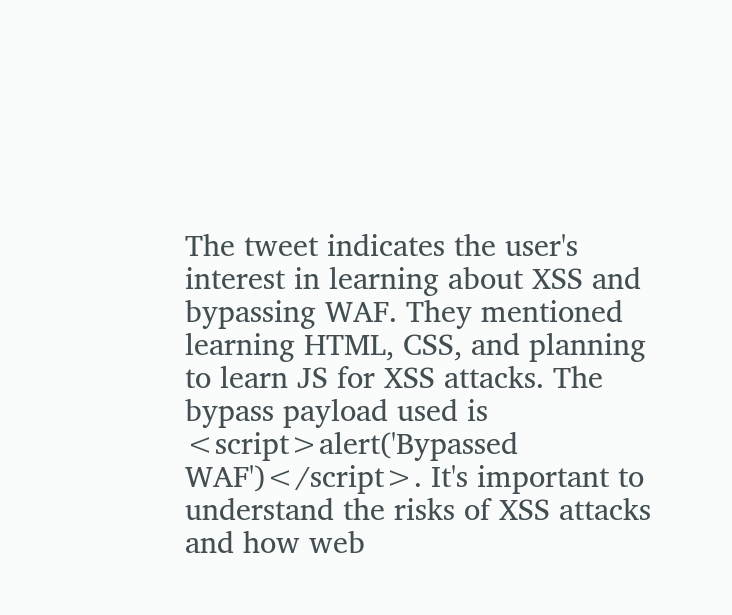The tweet indicates the user's interest in learning about XSS and bypassing WAF. They mentioned learning HTML, CSS, and planning to learn JS for XSS attacks. The bypass payload used is <script>alert('Bypassed WAF')</script>. It's important to understand the risks of XSS attacks and how web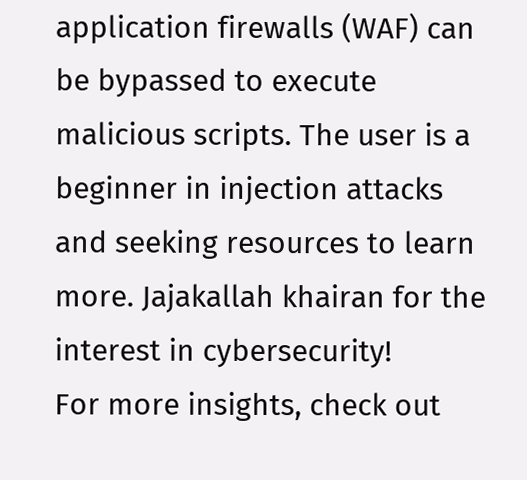application firewalls (WAF) can be bypassed to execute malicious scripts. The user is a beginner in injection attacks and seeking resources to learn more. Jajakallah khairan for the interest in cybersecurity!
For more insights, check out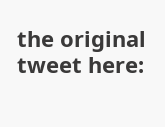the original tweet here: